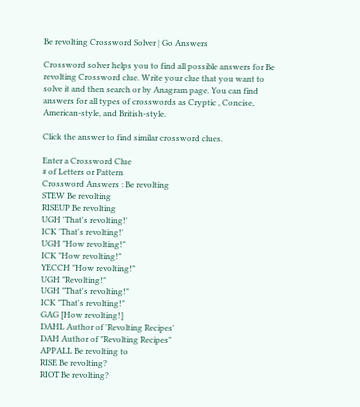Be revolting Crossword Solver | Go Answers

Crossword solver helps you to find all possible answers for Be revolting Crossword clue. Write your clue that you want to solve it and then search or by Anagram page. You can find answers for all types of crosswords as Cryptic , Concise, American-style, and British-style.

Click the answer to find similar crossword clues.

Enter a Crossword Clue
# of Letters or Pattern
Crossword Answers : Be revolting
STEW Be revolting
RISEUP Be revolting
UGH 'That's revolting!'
ICK 'That's revolting!'
UGH "How revolting!"
ICK "How revolting!"
YECCH "How revolting!"
UGH "Revolting!"
UGH "That's revolting!"
ICK "That's revolting!"
GAG [How revolting!]
DAHL Author of 'Revolting Recipes'
DAH Author of "Revolting Recipes"
APPALL Be revolting to
RISE Be revolting?
RIOT Be revolting?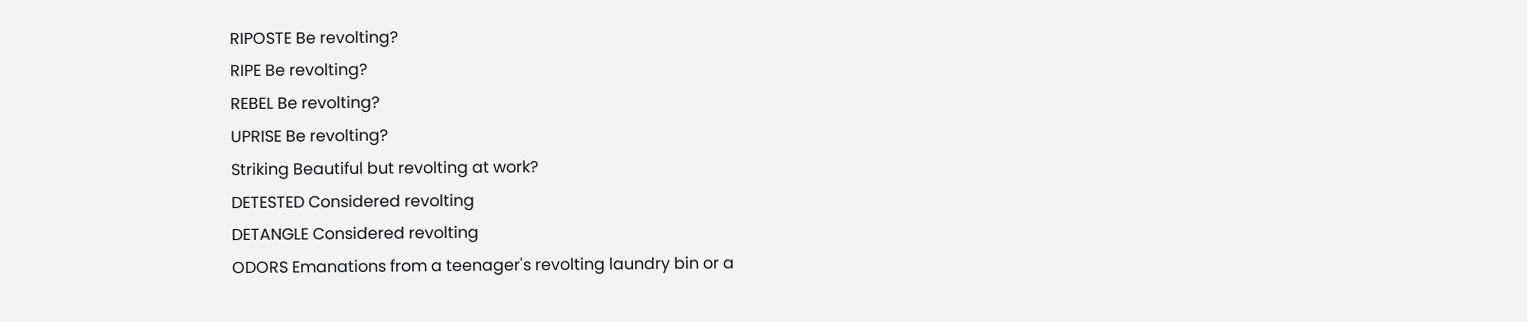RIPOSTE Be revolting?
RIPE Be revolting?
REBEL Be revolting?
UPRISE Be revolting?
Striking Beautiful but revolting at work?
DETESTED Considered revolting
DETANGLE Considered revolting
ODORS Emanations from a teenager's revolting laundry bin or a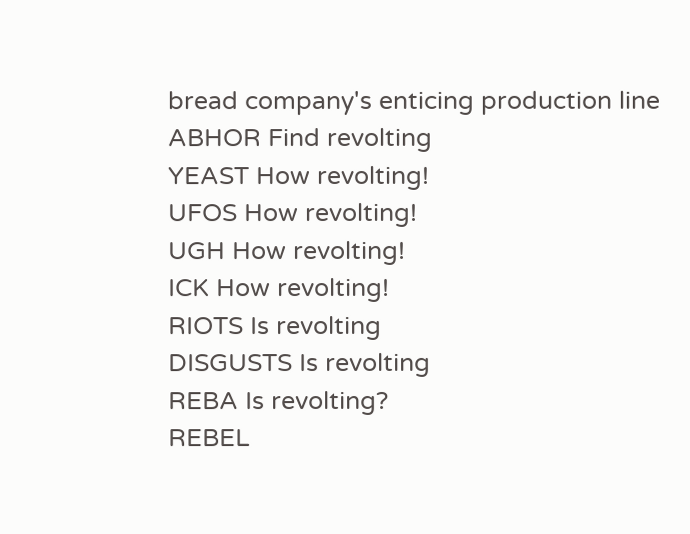bread company's enticing production line
ABHOR Find revolting
YEAST How revolting!
UFOS How revolting!
UGH How revolting!
ICK How revolting!
RIOTS Is revolting
DISGUSTS Is revolting
REBA Is revolting?
REBEL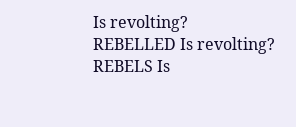Is revolting?
REBELLED Is revolting?
REBELS Is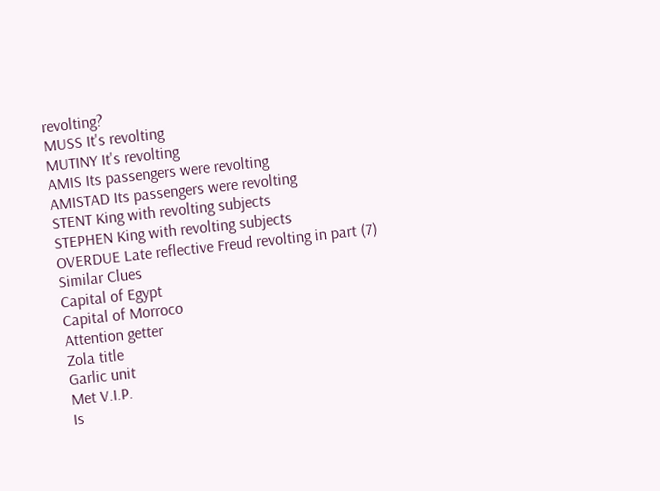revolting?
MUSS It's revolting
MUTINY It's revolting
AMIS Its passengers were revolting
AMISTAD Its passengers were revolting
STENT King with revolting subjects
STEPHEN King with revolting subjects
OVERDUE Late reflective Freud revolting in part (7)
Similar Clues
Capital of Egypt
Capital of Morroco
Attention getter
Zola title
Garlic unit
Met V.I.P.
Is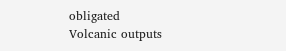obligated
Volcanic outputs